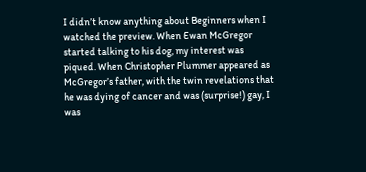I didn’t know anything about Beginners when I watched the preview. When Ewan McGregor started talking to his dog, my interest was piqued. When Christopher Plummer appeared as McGregor’s father, with the twin revelations that he was dying of cancer and was (surprise!) gay, I was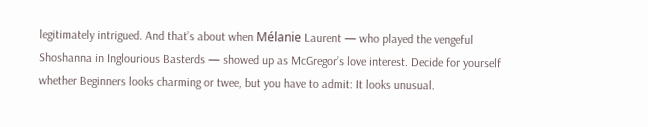legitimately intrigued. And that’s about when Mélanie Laurent — who played the vengeful Shoshanna in Inglourious Basterds — showed up as McGregor’s love interest. Decide for yourself whether Beginners looks charming or twee, but you have to admit: It looks unusual.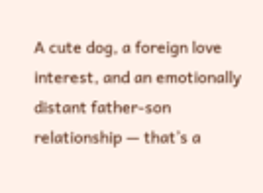A cute dog, a foreign love interest, and an emotionally distant father-son relationship — that’s a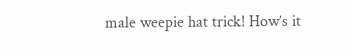male weepie hat trick! How’s it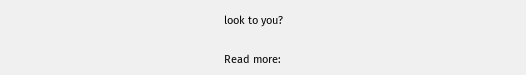look to you?

Read more: